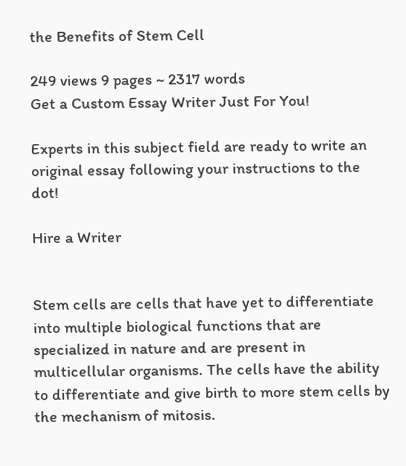the Benefits of Stem Cell

249 views 9 pages ~ 2317 words
Get a Custom Essay Writer Just For You!

Experts in this subject field are ready to write an original essay following your instructions to the dot!

Hire a Writer


Stem cells are cells that have yet to differentiate into multiple biological functions that are specialized in nature and are present in multicellular organisms. The cells have the ability to differentiate and give birth to more stem cells by the mechanism of mitosis.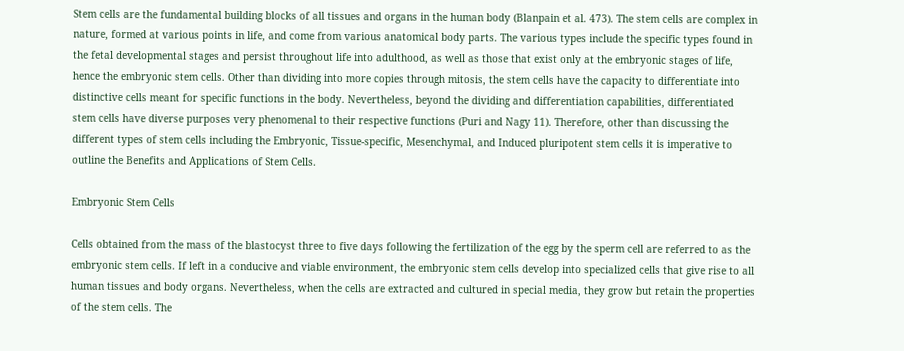Stem cells are the fundamental building blocks of all tissues and organs in the human body (Blanpain et al. 473). The stem cells are complex in nature, formed at various points in life, and come from various anatomical body parts. The various types include the specific types found in the fetal developmental stages and persist throughout life into adulthood, as well as those that exist only at the embryonic stages of life, hence the embryonic stem cells. Other than dividing into more copies through mitosis, the stem cells have the capacity to differentiate into distinctive cells meant for specific functions in the body. Nevertheless, beyond the dividing and differentiation capabilities, differentiated stem cells have diverse purposes very phenomenal to their respective functions (Puri and Nagy 11). Therefore, other than discussing the different types of stem cells including the Embryonic, Tissue-specific, Mesenchymal, and Induced pluripotent stem cells it is imperative to outline the Benefits and Applications of Stem Cells.

Embryonic Stem Cells

Cells obtained from the mass of the blastocyst three to five days following the fertilization of the egg by the sperm cell are referred to as the embryonic stem cells. If left in a conducive and viable environment, the embryonic stem cells develop into specialized cells that give rise to all human tissues and body organs. Nevertheless, when the cells are extracted and cultured in special media, they grow but retain the properties of the stem cells. The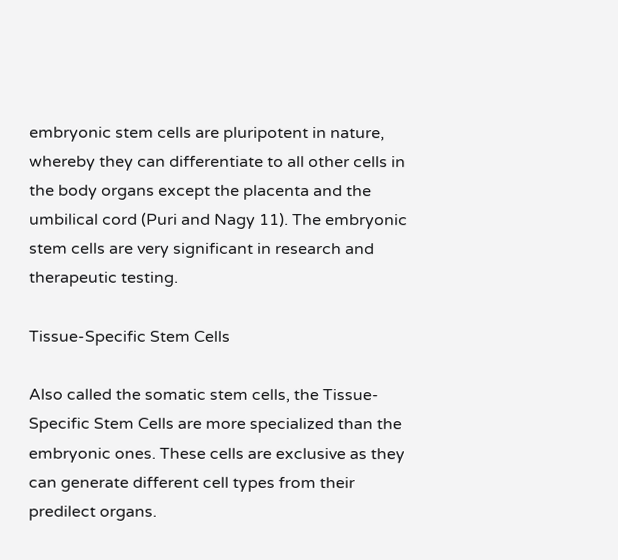embryonic stem cells are pluripotent in nature, whereby they can differentiate to all other cells in the body organs except the placenta and the umbilical cord (Puri and Nagy 11). The embryonic stem cells are very significant in research and therapeutic testing.

Tissue-Specific Stem Cells

Also called the somatic stem cells, the Tissue-Specific Stem Cells are more specialized than the embryonic ones. These cells are exclusive as they can generate different cell types from their predilect organs.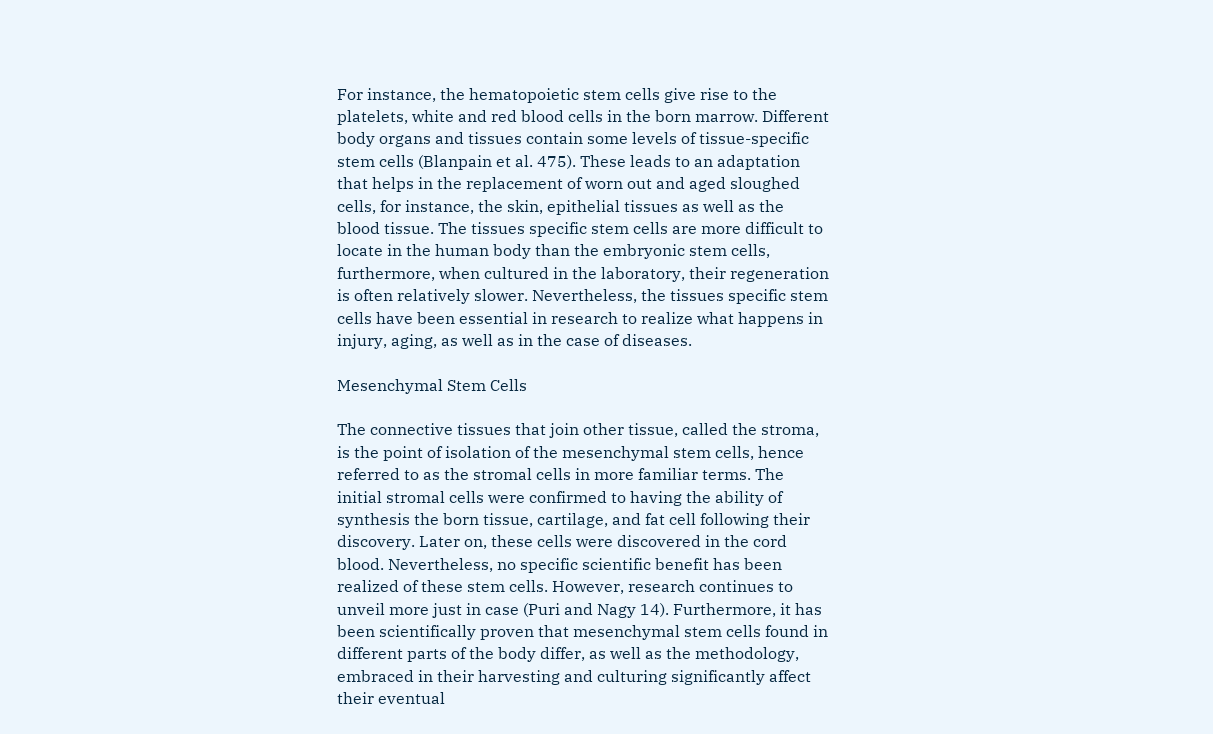For instance, the hematopoietic stem cells give rise to the platelets, white and red blood cells in the born marrow. Different body organs and tissues contain some levels of tissue-specific stem cells (Blanpain et al. 475). These leads to an adaptation that helps in the replacement of worn out and aged sloughed cells, for instance, the skin, epithelial tissues as well as the blood tissue. The tissues specific stem cells are more difficult to locate in the human body than the embryonic stem cells, furthermore, when cultured in the laboratory, their regeneration is often relatively slower. Nevertheless, the tissues specific stem cells have been essential in research to realize what happens in injury, aging, as well as in the case of diseases.

Mesenchymal Stem Cells

The connective tissues that join other tissue, called the stroma, is the point of isolation of the mesenchymal stem cells, hence referred to as the stromal cells in more familiar terms. The initial stromal cells were confirmed to having the ability of synthesis the born tissue, cartilage, and fat cell following their discovery. Later on, these cells were discovered in the cord blood. Nevertheless, no specific scientific benefit has been realized of these stem cells. However, research continues to unveil more just in case (Puri and Nagy 14). Furthermore, it has been scientifically proven that mesenchymal stem cells found in different parts of the body differ, as well as the methodology, embraced in their harvesting and culturing significantly affect their eventual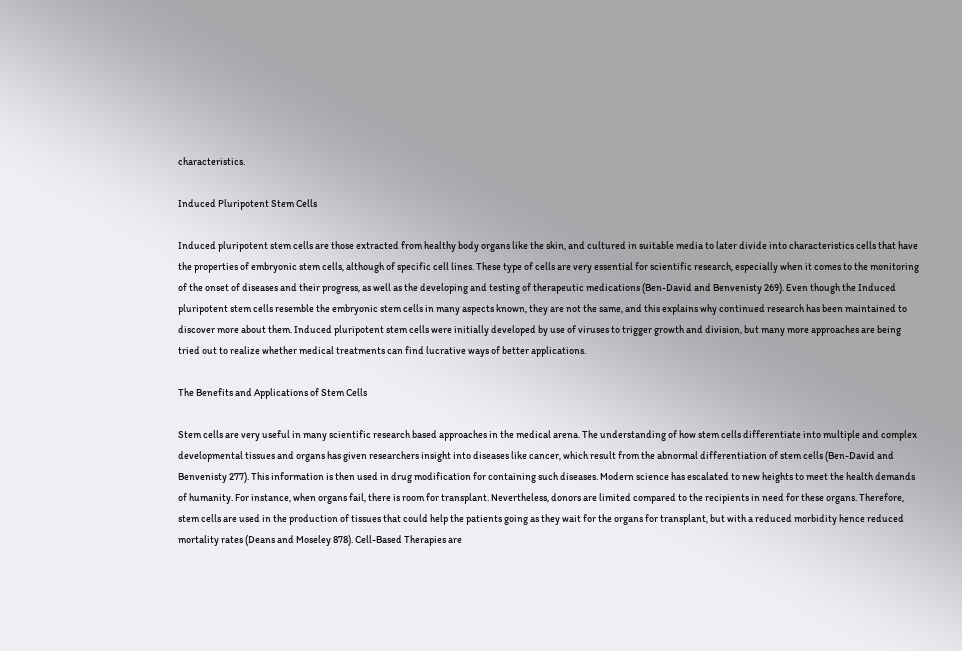characteristics.

Induced Pluripotent Stem Cells

Induced pluripotent stem cells are those extracted from healthy body organs like the skin, and cultured in suitable media to later divide into characteristics cells that have the properties of embryonic stem cells, although of specific cell lines. These type of cells are very essential for scientific research, especially when it comes to the monitoring of the onset of diseases and their progress, as well as the developing and testing of therapeutic medications (Ben-David and Benvenisty 269). Even though the Induced pluripotent stem cells resemble the embryonic stem cells in many aspects known, they are not the same, and this explains why continued research has been maintained to discover more about them. Induced pluripotent stem cells were initially developed by use of viruses to trigger growth and division, but many more approaches are being tried out to realize whether medical treatments can find lucrative ways of better applications.

The Benefits and Applications of Stem Cells

Stem cells are very useful in many scientific research based approaches in the medical arena. The understanding of how stem cells differentiate into multiple and complex developmental tissues and organs has given researchers insight into diseases like cancer, which result from the abnormal differentiation of stem cells (Ben-David and Benvenisty 277). This information is then used in drug modification for containing such diseases. Modern science has escalated to new heights to meet the health demands of humanity. For instance, when organs fail, there is room for transplant. Nevertheless, donors are limited compared to the recipients in need for these organs. Therefore, stem cells are used in the production of tissues that could help the patients going as they wait for the organs for transplant, but with a reduced morbidity hence reduced mortality rates (Deans and Moseley 878). Cell-Based Therapies are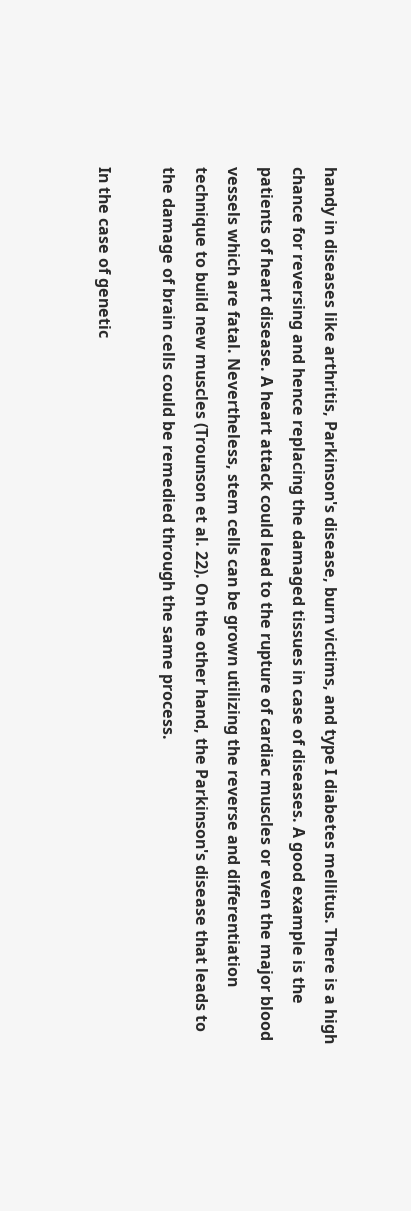handy in diseases like arthritis, Parkinson's disease, burn victims, and type I diabetes mellitus. There is a high chance for reversing and hence replacing the damaged tissues in case of diseases. A good example is the patients of heart disease. A heart attack could lead to the rupture of cardiac muscles or even the major blood vessels which are fatal. Nevertheless, stem cells can be grown utilizing the reverse and differentiation technique to build new muscles (Trounson et al. 22). On the other hand, the Parkinson's disease that leads to the damage of brain cells could be remedied through the same process.

In the case of genetic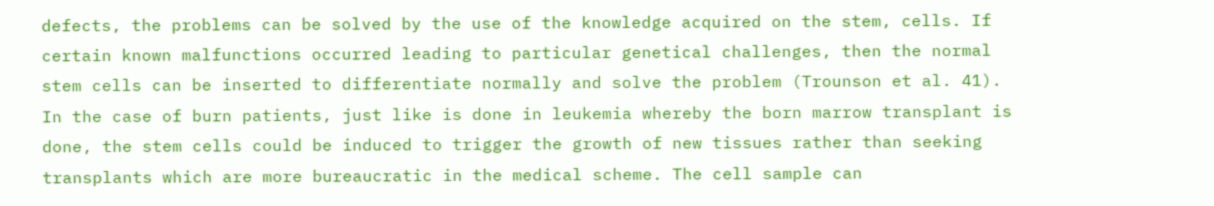defects, the problems can be solved by the use of the knowledge acquired on the stem, cells. If certain known malfunctions occurred leading to particular genetical challenges, then the normal stem cells can be inserted to differentiate normally and solve the problem (Trounson et al. 41). In the case of burn patients, just like is done in leukemia whereby the born marrow transplant is done, the stem cells could be induced to trigger the growth of new tissues rather than seeking transplants which are more bureaucratic in the medical scheme. The cell sample can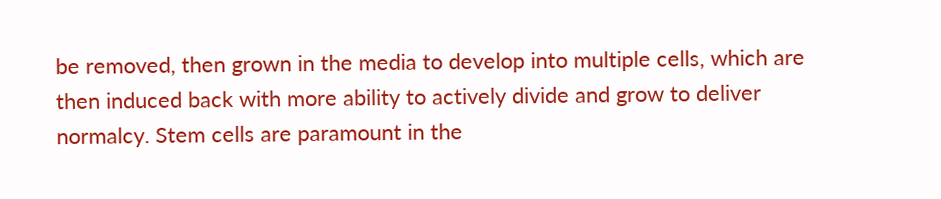be removed, then grown in the media to develop into multiple cells, which are then induced back with more ability to actively divide and grow to deliver normalcy. Stem cells are paramount in the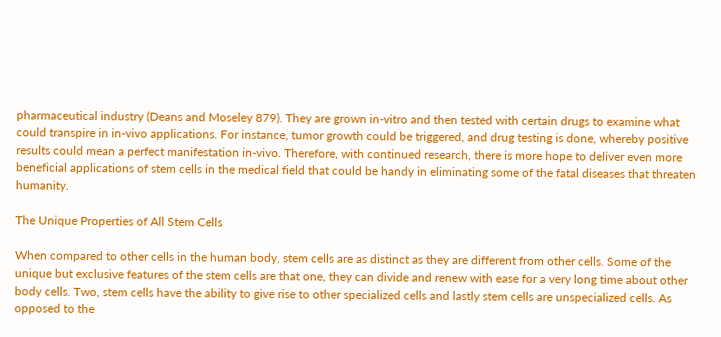pharmaceutical industry (Deans and Moseley 879). They are grown in-vitro and then tested with certain drugs to examine what could transpire in in-vivo applications. For instance, tumor growth could be triggered, and drug testing is done, whereby positive results could mean a perfect manifestation in-vivo. Therefore, with continued research, there is more hope to deliver even more beneficial applications of stem cells in the medical field that could be handy in eliminating some of the fatal diseases that threaten humanity.

The Unique Properties of All Stem Cells

When compared to other cells in the human body, stem cells are as distinct as they are different from other cells. Some of the unique but exclusive features of the stem cells are that one, they can divide and renew with ease for a very long time about other body cells. Two, stem cells have the ability to give rise to other specialized cells and lastly stem cells are unspecialized cells. As opposed to the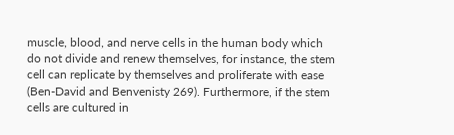muscle, blood, and nerve cells in the human body which do not divide and renew themselves, for instance, the stem cell can replicate by themselves and proliferate with ease (Ben-David and Benvenisty 269). Furthermore, if the stem cells are cultured in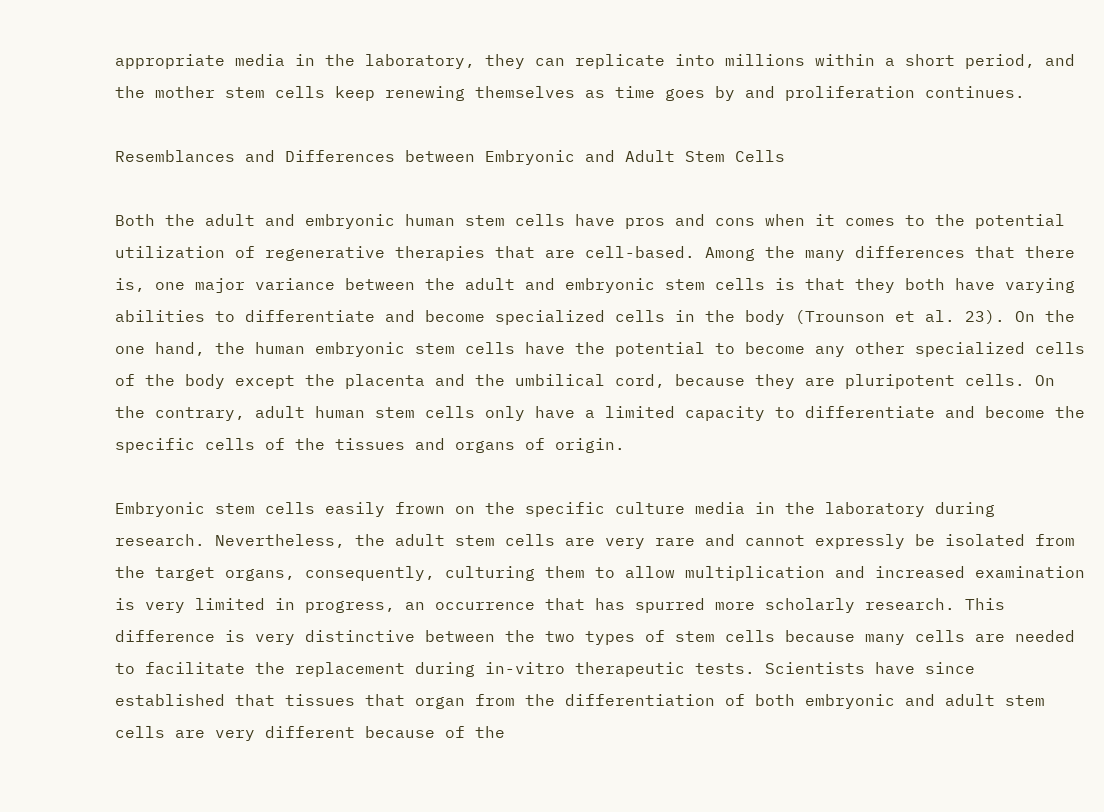appropriate media in the laboratory, they can replicate into millions within a short period, and the mother stem cells keep renewing themselves as time goes by and proliferation continues.

Resemblances and Differences between Embryonic and Adult Stem Cells

Both the adult and embryonic human stem cells have pros and cons when it comes to the potential utilization of regenerative therapies that are cell-based. Among the many differences that there is, one major variance between the adult and embryonic stem cells is that they both have varying abilities to differentiate and become specialized cells in the body (Trounson et al. 23). On the one hand, the human embryonic stem cells have the potential to become any other specialized cells of the body except the placenta and the umbilical cord, because they are pluripotent cells. On the contrary, adult human stem cells only have a limited capacity to differentiate and become the specific cells of the tissues and organs of origin.

Embryonic stem cells easily frown on the specific culture media in the laboratory during research. Nevertheless, the adult stem cells are very rare and cannot expressly be isolated from the target organs, consequently, culturing them to allow multiplication and increased examination is very limited in progress, an occurrence that has spurred more scholarly research. This difference is very distinctive between the two types of stem cells because many cells are needed to facilitate the replacement during in-vitro therapeutic tests. Scientists have since established that tissues that organ from the differentiation of both embryonic and adult stem cells are very different because of the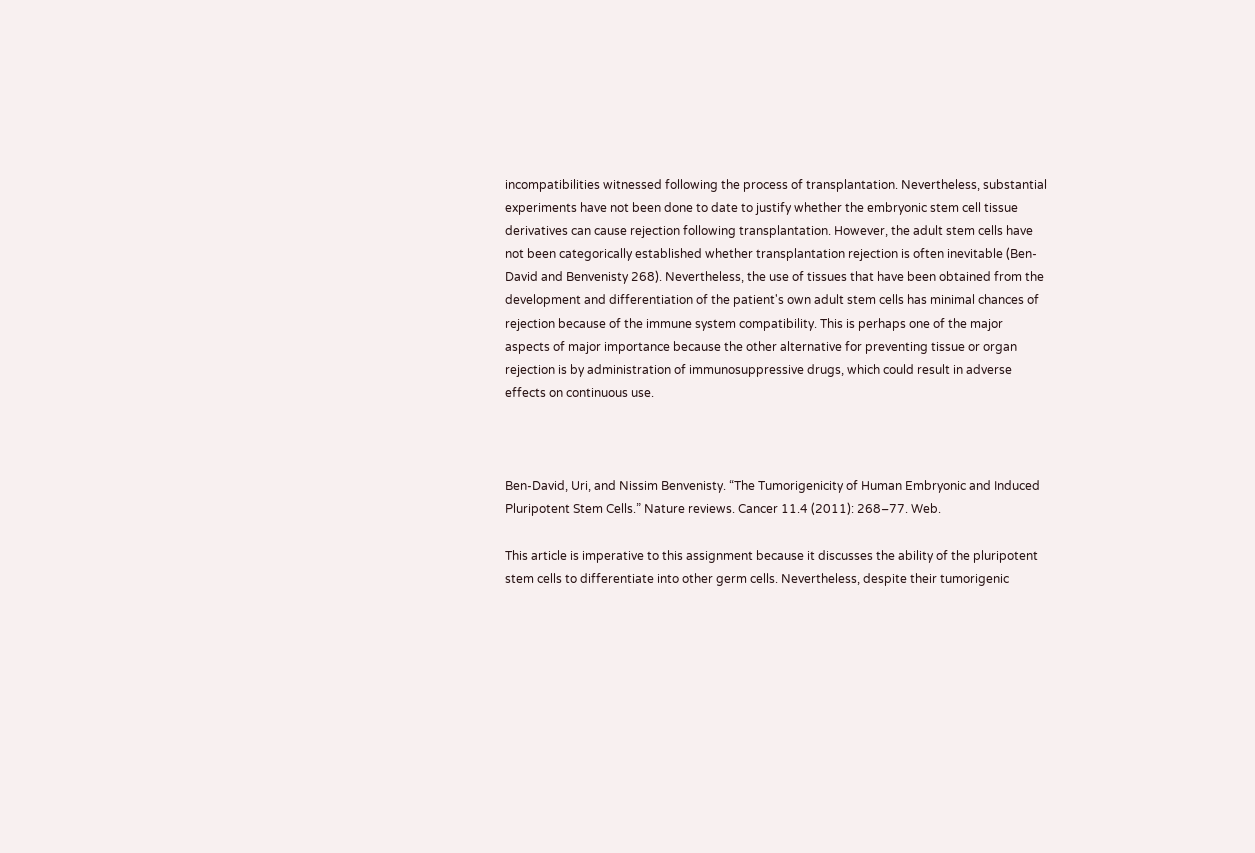incompatibilities witnessed following the process of transplantation. Nevertheless, substantial experiments have not been done to date to justify whether the embryonic stem cell tissue derivatives can cause rejection following transplantation. However, the adult stem cells have not been categorically established whether transplantation rejection is often inevitable (Ben-David and Benvenisty 268). Nevertheless, the use of tissues that have been obtained from the development and differentiation of the patient's own adult stem cells has minimal chances of rejection because of the immune system compatibility. This is perhaps one of the major aspects of major importance because the other alternative for preventing tissue or organ rejection is by administration of immunosuppressive drugs, which could result in adverse effects on continuous use.



Ben-David, Uri, and Nissim Benvenisty. “The Tumorigenicity of Human Embryonic and Induced Pluripotent Stem Cells.” Nature reviews. Cancer 11.4 (2011): 268–77. Web.

This article is imperative to this assignment because it discusses the ability of the pluripotent stem cells to differentiate into other germ cells. Nevertheless, despite their tumorigenic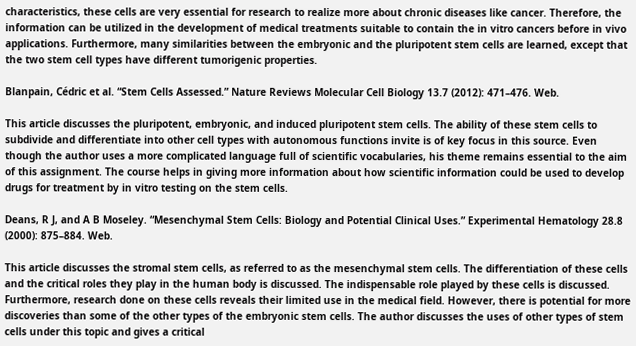characteristics, these cells are very essential for research to realize more about chronic diseases like cancer. Therefore, the information can be utilized in the development of medical treatments suitable to contain the in vitro cancers before in vivo applications. Furthermore, many similarities between the embryonic and the pluripotent stem cells are learned, except that the two stem cell types have different tumorigenic properties.

Blanpain, Cédric et al. “Stem Cells Assessed.” Nature Reviews Molecular Cell Biology 13.7 (2012): 471–476. Web.

This article discusses the pluripotent, embryonic, and induced pluripotent stem cells. The ability of these stem cells to subdivide and differentiate into other cell types with autonomous functions invite is of key focus in this source. Even though the author uses a more complicated language full of scientific vocabularies, his theme remains essential to the aim of this assignment. The course helps in giving more information about how scientific information could be used to develop drugs for treatment by in vitro testing on the stem cells.

Deans, R J, and A B Moseley. “Mesenchymal Stem Cells: Biology and Potential Clinical Uses.” Experimental Hematology 28.8 (2000): 875–884. Web.

This article discusses the stromal stem cells, as referred to as the mesenchymal stem cells. The differentiation of these cells and the critical roles they play in the human body is discussed. The indispensable role played by these cells is discussed. Furthermore, research done on these cells reveals their limited use in the medical field. However, there is potential for more discoveries than some of the other types of the embryonic stem cells. The author discusses the uses of other types of stem cells under this topic and gives a critical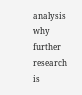analysis why further research is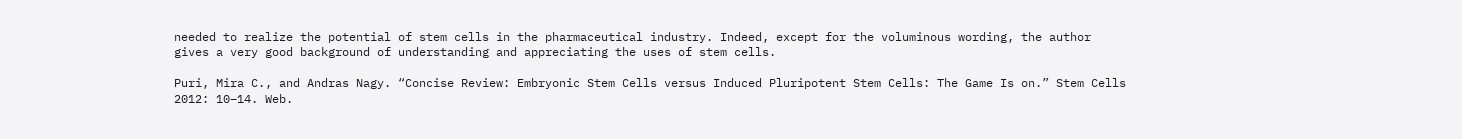needed to realize the potential of stem cells in the pharmaceutical industry. Indeed, except for the voluminous wording, the author gives a very good background of understanding and appreciating the uses of stem cells.

Puri, Mira C., and Andras Nagy. “Concise Review: Embryonic Stem Cells versus Induced Pluripotent Stem Cells: The Game Is on.” Stem Cells 2012: 10–14. Web.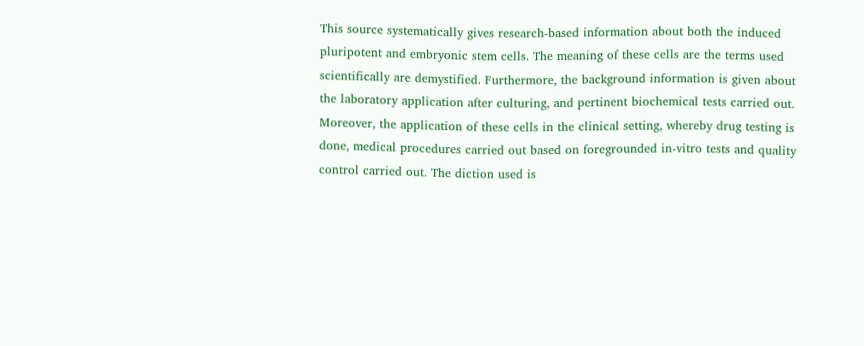This source systematically gives research-based information about both the induced pluripotent and embryonic stem cells. The meaning of these cells are the terms used scientifically are demystified. Furthermore, the background information is given about the laboratory application after culturing, and pertinent biochemical tests carried out. Moreover, the application of these cells in the clinical setting, whereby drug testing is done, medical procedures carried out based on foregrounded in-vitro tests and quality control carried out. The diction used is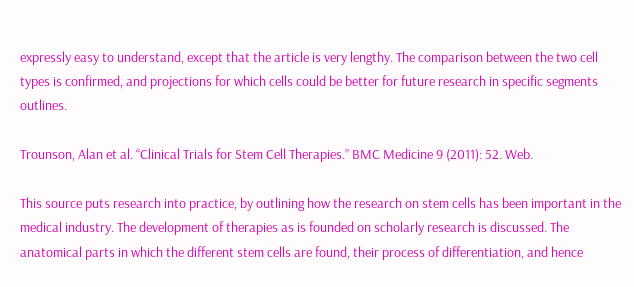expressly easy to understand, except that the article is very lengthy. The comparison between the two cell types is confirmed, and projections for which cells could be better for future research in specific segments outlines.

Trounson, Alan et al. “Clinical Trials for Stem Cell Therapies.” BMC Medicine 9 (2011): 52. Web.

This source puts research into practice, by outlining how the research on stem cells has been important in the medical industry. The development of therapies as is founded on scholarly research is discussed. The anatomical parts in which the different stem cells are found, their process of differentiation, and hence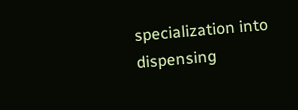specialization into dispensing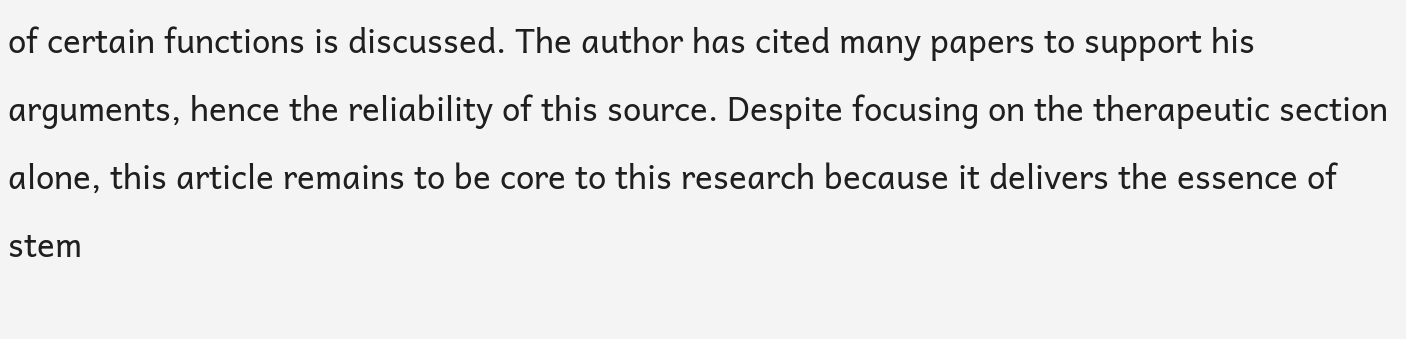of certain functions is discussed. The author has cited many papers to support his arguments, hence the reliability of this source. Despite focusing on the therapeutic section alone, this article remains to be core to this research because it delivers the essence of stem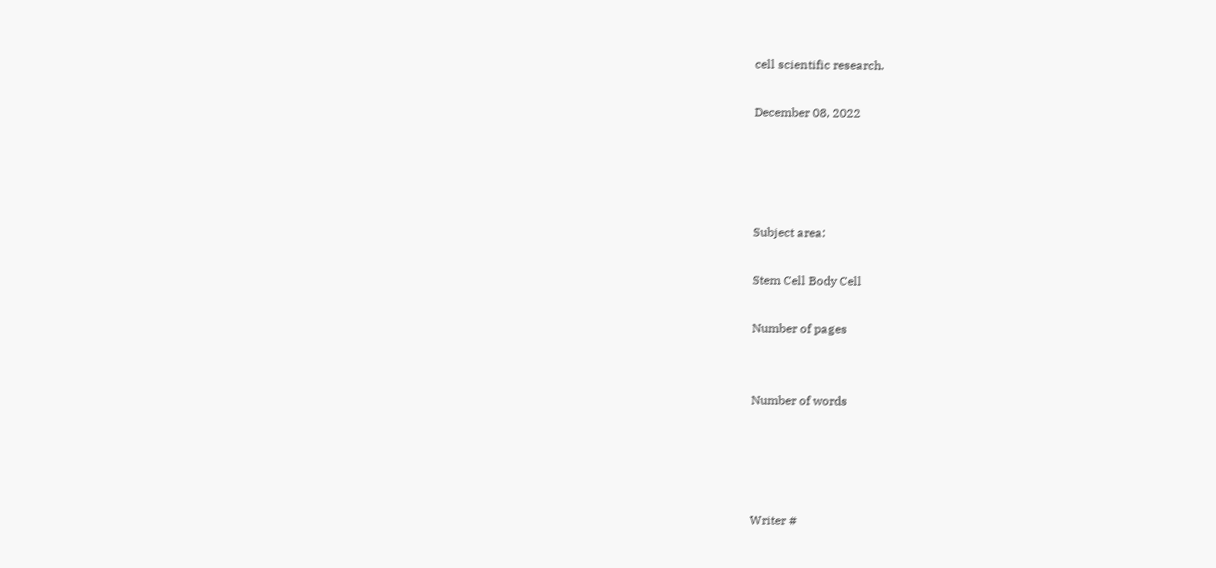cell scientific research.

December 08, 2022




Subject area:

Stem Cell Body Cell

Number of pages


Number of words




Writer #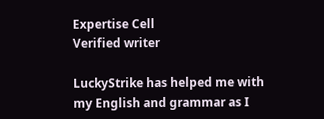Expertise Cell
Verified writer

LuckyStrike has helped me with my English and grammar as I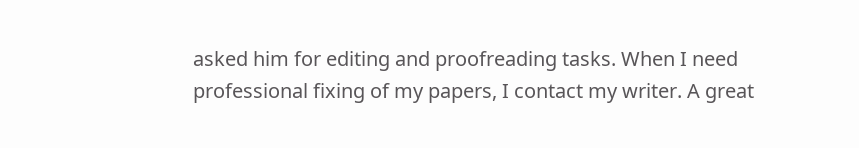asked him for editing and proofreading tasks. When I need professional fixing of my papers, I contact my writer. A great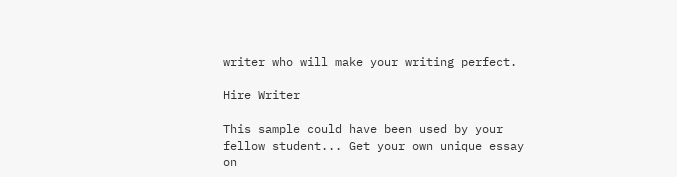writer who will make your writing perfect.

Hire Writer

This sample could have been used by your fellow student... Get your own unique essay on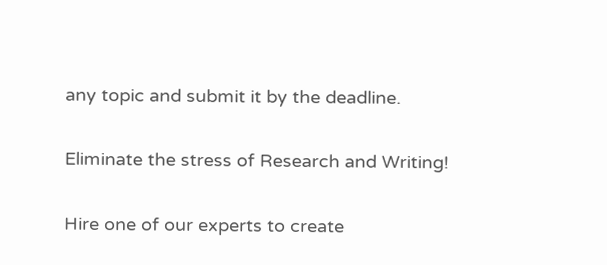any topic and submit it by the deadline.

Eliminate the stress of Research and Writing!

Hire one of our experts to create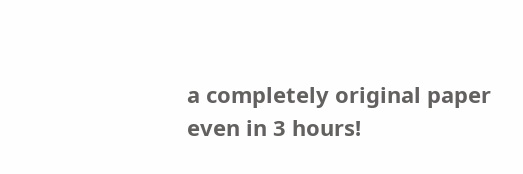a completely original paper even in 3 hours!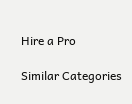Hire a Pro

Similar Categories